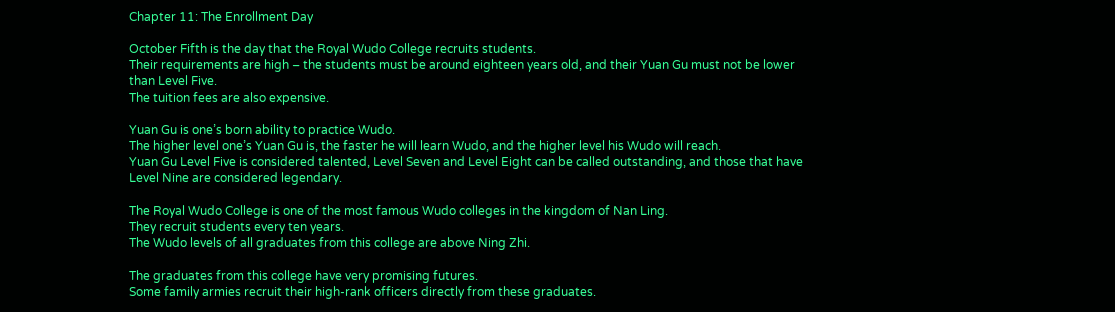Chapter 11: The Enrollment Day

October Fifth is the day that the Royal Wudo College recruits students.
Their requirements are high – the students must be around eighteen years old, and their Yuan Gu must not be lower than Level Five.
The tuition fees are also expensive.

Yuan Gu is one’s born ability to practice Wudo.
The higher level one’s Yuan Gu is, the faster he will learn Wudo, and the higher level his Wudo will reach.
Yuan Gu Level Five is considered talented, Level Seven and Level Eight can be called outstanding, and those that have Level Nine are considered legendary.

The Royal Wudo College is one of the most famous Wudo colleges in the kingdom of Nan Ling.
They recruit students every ten years.
The Wudo levels of all graduates from this college are above Ning Zhi.

The graduates from this college have very promising futures.
Some family armies recruit their high-rank officers directly from these graduates.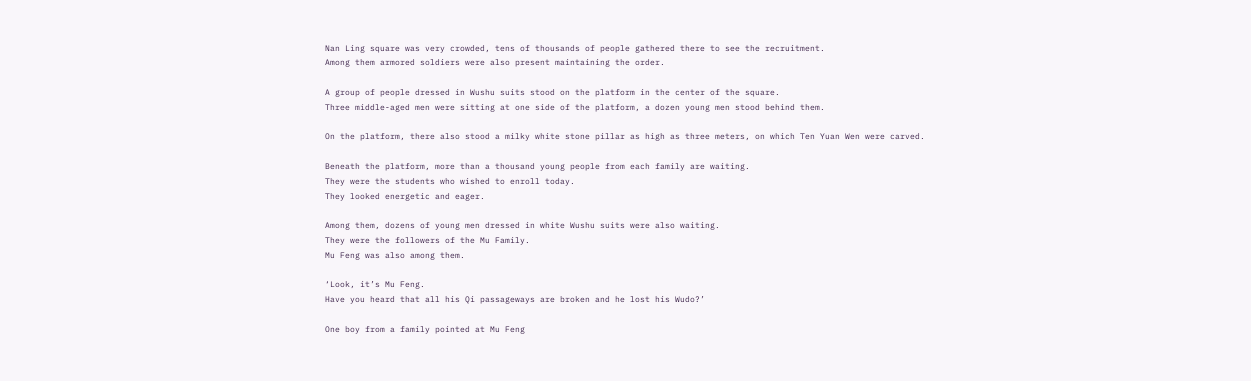Nan Ling square was very crowded, tens of thousands of people gathered there to see the recruitment.
Among them armored soldiers were also present maintaining the order.

A group of people dressed in Wushu suits stood on the platform in the center of the square.
Three middle-aged men were sitting at one side of the platform, a dozen young men stood behind them.

On the platform, there also stood a milky white stone pillar as high as three meters, on which Ten Yuan Wen were carved.

Beneath the platform, more than a thousand young people from each family are waiting.
They were the students who wished to enroll today.
They looked energetic and eager.

Among them, dozens of young men dressed in white Wushu suits were also waiting.
They were the followers of the Mu Family.
Mu Feng was also among them.

‘Look, it’s Mu Feng.
Have you heard that all his Qi passageways are broken and he lost his Wudo?’

One boy from a family pointed at Mu Feng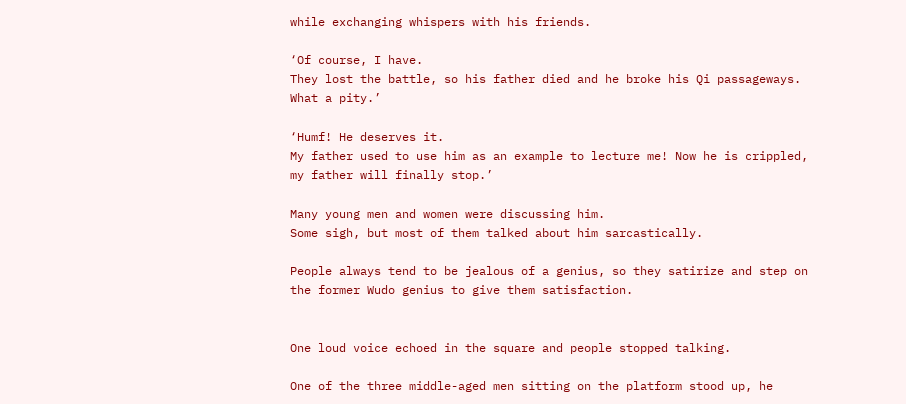while exchanging whispers with his friends.

‘Of course, I have.
They lost the battle, so his father died and he broke his Qi passageways.
What a pity.’

‘Humf! He deserves it.
My father used to use him as an example to lecture me! Now he is crippled, my father will finally stop.’

Many young men and women were discussing him.
Some sigh, but most of them talked about him sarcastically.

People always tend to be jealous of a genius, so they satirize and step on the former Wudo genius to give them satisfaction.


One loud voice echoed in the square and people stopped talking.

One of the three middle-aged men sitting on the platform stood up, he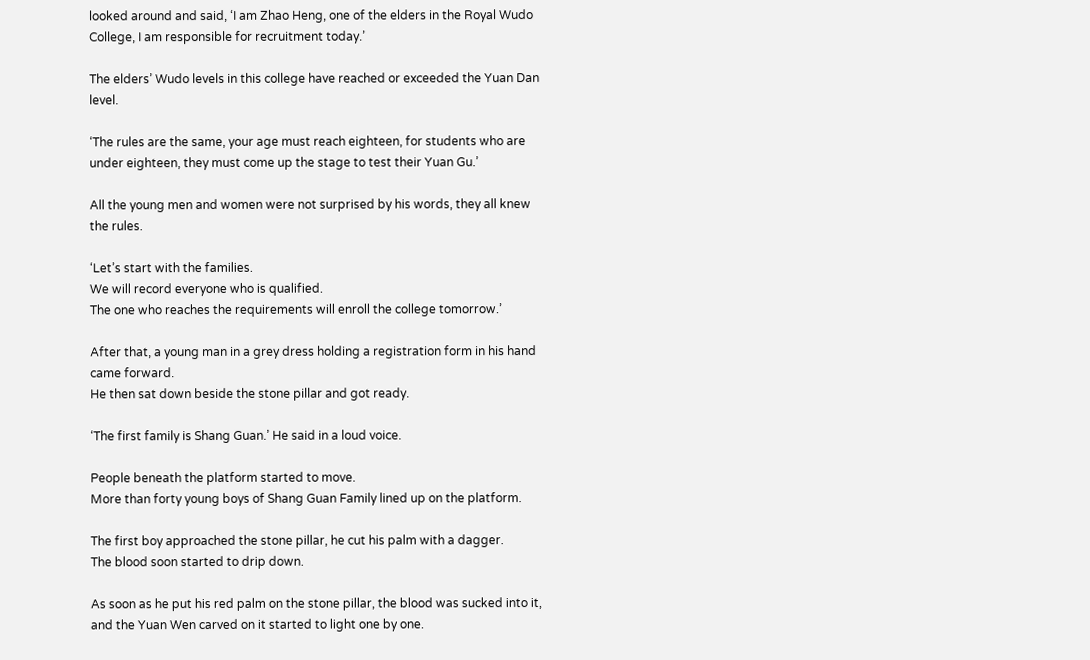looked around and said, ‘I am Zhao Heng, one of the elders in the Royal Wudo College, I am responsible for recruitment today.’

The elders’ Wudo levels in this college have reached or exceeded the Yuan Dan level.

‘The rules are the same, your age must reach eighteen, for students who are under eighteen, they must come up the stage to test their Yuan Gu.’

All the young men and women were not surprised by his words, they all knew the rules.

‘Let’s start with the families.
We will record everyone who is qualified.
The one who reaches the requirements will enroll the college tomorrow.’

After that, a young man in a grey dress holding a registration form in his hand came forward.
He then sat down beside the stone pillar and got ready.

‘The first family is Shang Guan.’ He said in a loud voice.

People beneath the platform started to move.
More than forty young boys of Shang Guan Family lined up on the platform.

The first boy approached the stone pillar, he cut his palm with a dagger.
The blood soon started to drip down.

As soon as he put his red palm on the stone pillar, the blood was sucked into it, and the Yuan Wen carved on it started to light one by one.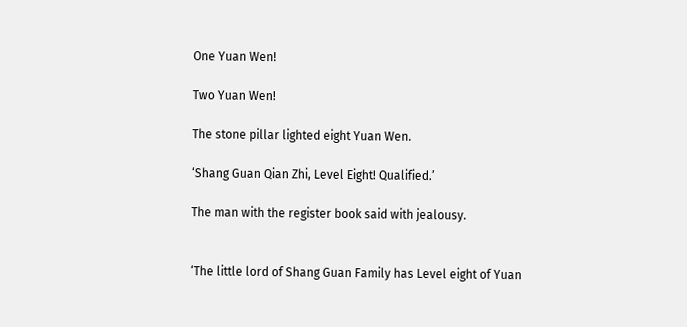One Yuan Wen!

Two Yuan Wen!

The stone pillar lighted eight Yuan Wen.

‘Shang Guan Qian Zhi, Level Eight! Qualified.’

The man with the register book said with jealousy.


‘The little lord of Shang Guan Family has Level eight of Yuan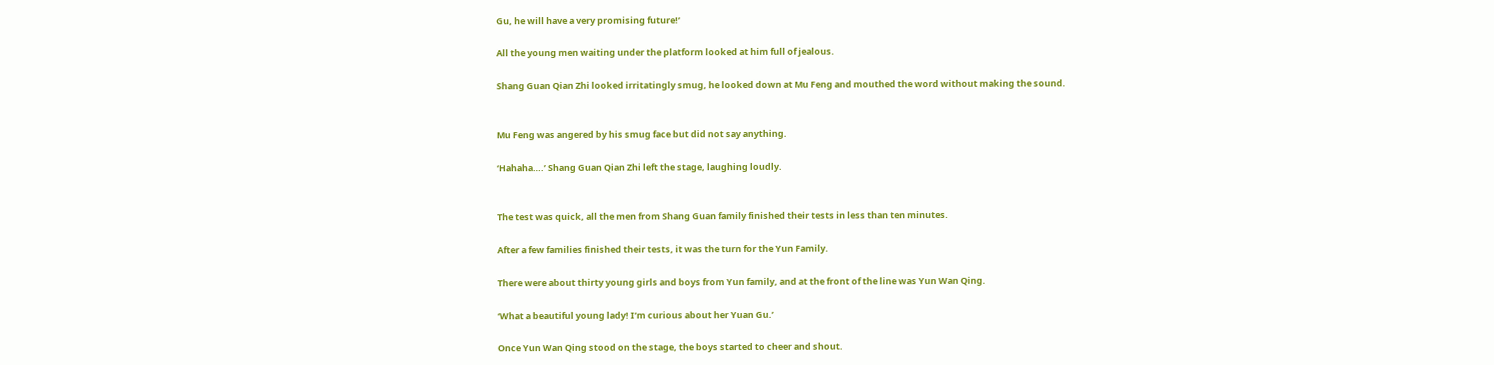Gu, he will have a very promising future!’

All the young men waiting under the platform looked at him full of jealous.

Shang Guan Qian Zhi looked irritatingly smug, he looked down at Mu Feng and mouthed the word without making the sound.


Mu Feng was angered by his smug face but did not say anything.

‘Hahaha….’ Shang Guan Qian Zhi left the stage, laughing loudly.


The test was quick, all the men from Shang Guan family finished their tests in less than ten minutes.

After a few families finished their tests, it was the turn for the Yun Family.

There were about thirty young girls and boys from Yun family, and at the front of the line was Yun Wan Qing.

‘What a beautiful young lady! I’m curious about her Yuan Gu.’

Once Yun Wan Qing stood on the stage, the boys started to cheer and shout.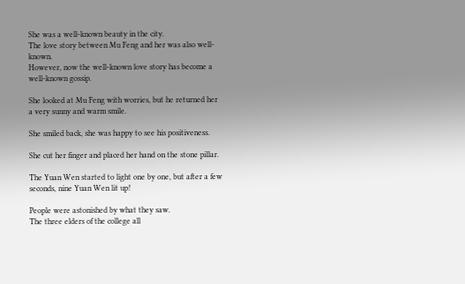She was a well-known beauty in the city.
The love story between Mu Feng and her was also well-known.
However, now the well-known love story has become a well-known gossip.

She looked at Mu Feng with worries, but he returned her a very sunny and warm smile.

She smiled back, she was happy to see his positiveness.

She cut her finger and placed her hand on the stone pillar.

The Yuan Wen started to light one by one, but after a few seconds, nine Yuan Wen lit up!

People were astonished by what they saw.
The three elders of the college all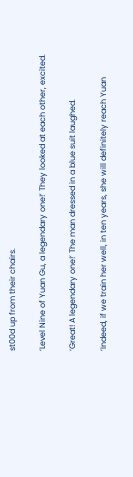st00d up from their chairs.

‘Level Nine of Yuan Gu, a legendary one!’ They looked at each other, excited.

‘Great! A legendary one!’ The man dressed in a blue suit laughed.

‘Indeed, if we train her well, in ten years, she will definitely reach Yuan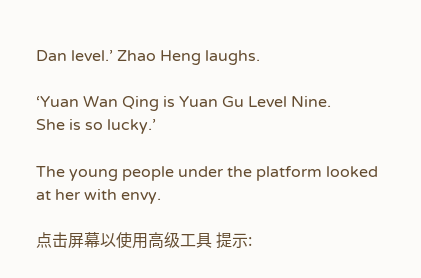Dan level.’ Zhao Heng laughs.

‘Yuan Wan Qing is Yuan Gu Level Nine.
She is so lucky.’

The young people under the platform looked at her with envy.

点击屏幕以使用高级工具 提示: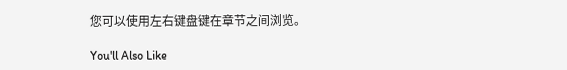您可以使用左右键盘键在章节之间浏览。

You'll Also Like